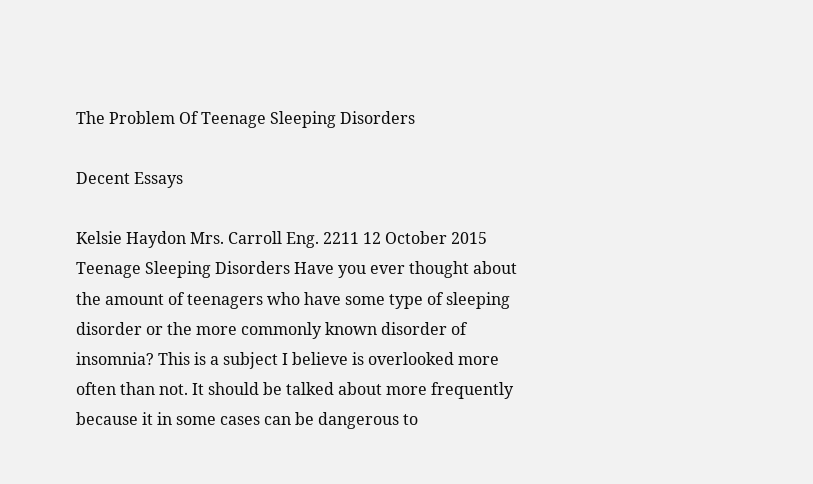The Problem Of Teenage Sleeping Disorders

Decent Essays

Kelsie Haydon Mrs. Carroll Eng. 2211 12 October 2015 Teenage Sleeping Disorders Have you ever thought about the amount of teenagers who have some type of sleeping disorder or the more commonly known disorder of insomnia? This is a subject I believe is overlooked more often than not. It should be talked about more frequently because it in some cases can be dangerous to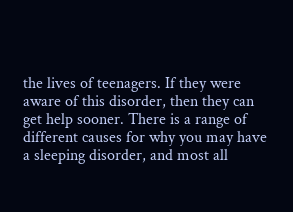the lives of teenagers. If they were aware of this disorder, then they can get help sooner. There is a range of different causes for why you may have a sleeping disorder, and most all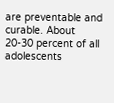are preventable and curable. About 20-30 percent of all adolescents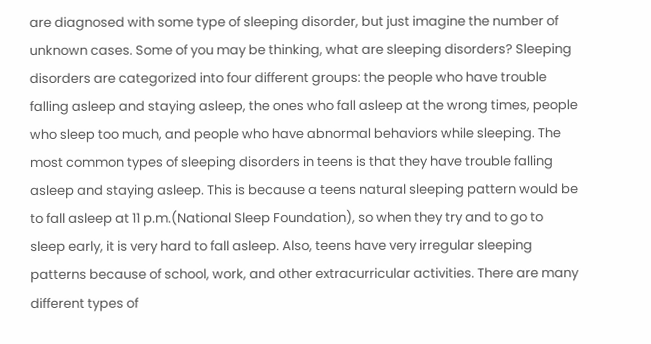are diagnosed with some type of sleeping disorder, but just imagine the number of unknown cases. Some of you may be thinking, what are sleeping disorders? Sleeping disorders are categorized into four different groups: the people who have trouble falling asleep and staying asleep, the ones who fall asleep at the wrong times, people who sleep too much, and people who have abnormal behaviors while sleeping. The most common types of sleeping disorders in teens is that they have trouble falling asleep and staying asleep. This is because a teens natural sleeping pattern would be to fall asleep at 11 p.m.(National Sleep Foundation), so when they try and to go to sleep early, it is very hard to fall asleep. Also, teens have very irregular sleeping patterns because of school, work, and other extracurricular activities. There are many different types of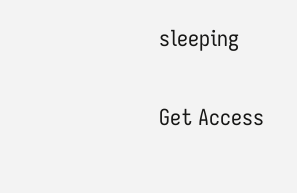sleeping

Get Access